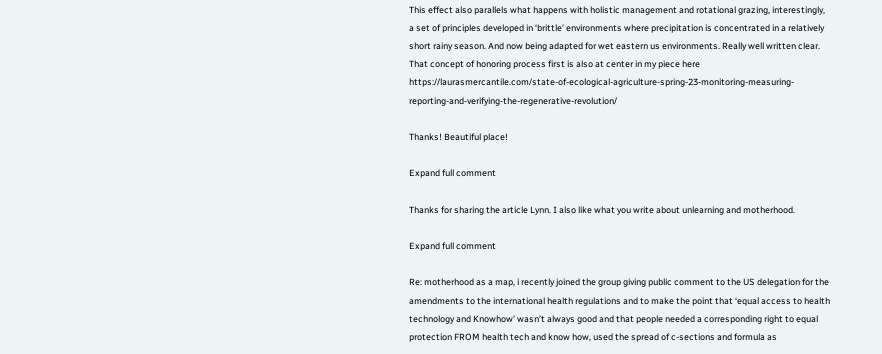This effect also parallels what happens with holistic management and rotational grazing, interestingly, a set of principles developed in ‘brittle’ environments where precipitation is concentrated in a relatively short rainy season. And now being adapted for wet eastern us environments. Really well written clear. That concept of honoring process first is also at center in my piece here https://laurasmercantile.com/state-of-ecological-agriculture-spring-23-monitoring-measuring-reporting-and-verifying-the-regenerative-revolution/

Thanks! Beautiful place!

Expand full comment

Thanks for sharing the article Lynn. I also like what you write about unlearning and motherhood.

Expand full comment

Re: motherhood as a map, i recently joined the group giving public comment to the US delegation for the amendments to the international health regulations and to make the point that ‘equal access to health technology and Knowhow’ wasn’t always good and that people needed a corresponding right to equal protection FROM health tech and know how, used the spread of c-sections and formula as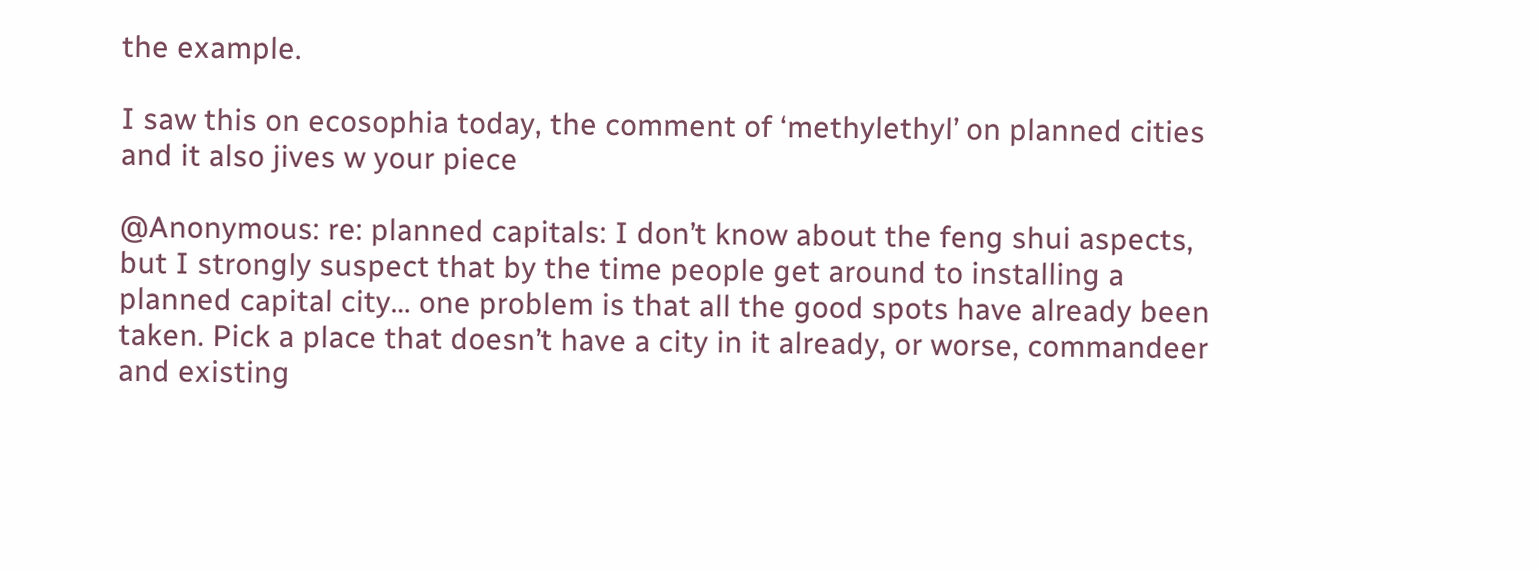the example.

I saw this on ecosophia today, the comment of ‘methylethyl’ on planned cities and it also jives w your piece

@Anonymous: re: planned capitals: I don’t know about the feng shui aspects, but I strongly suspect that by the time people get around to installing a planned capital city… one problem is that all the good spots have already been taken. Pick a place that doesn’t have a city in it already, or worse, commandeer and existing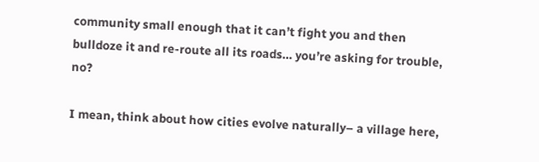community small enough that it can’t fight you and then bulldoze it and re-route all its roads… you’re asking for trouble, no?

I mean, think about how cities evolve naturally– a village here,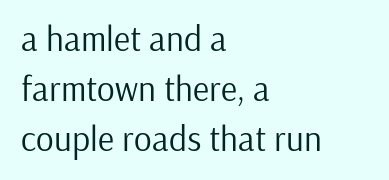a hamlet and a farmtown there, a couple roads that run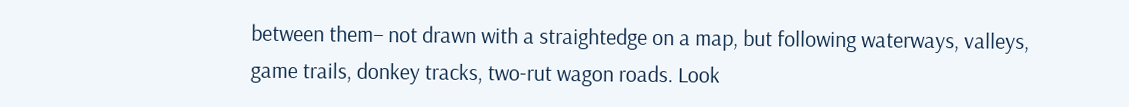between them– not drawn with a straightedge on a map, but following waterways, valleys, game trails, donkey tracks, two-rut wagon roads. Look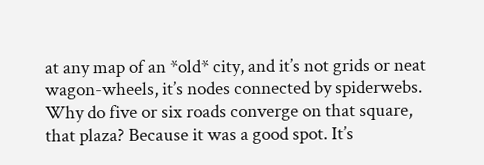at any map of an *old* city, and it’s not grids or neat wagon-wheels, it’s nodes connected by spiderwebs. Why do five or six roads converge on that square, that plaza? Because it was a good spot. It’s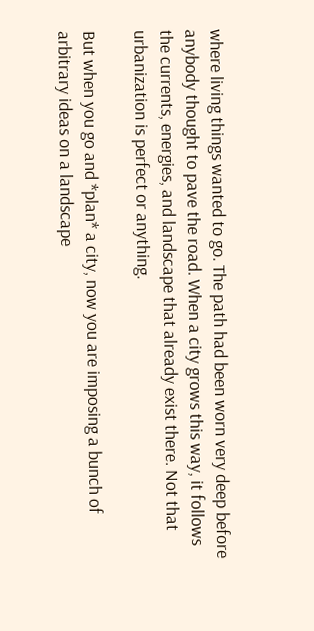where living things wanted to go. The path had been worn very deep before anybody thought to pave the road. When a city grows this way, it follows the currents, energies, and landscape that already exist there. Not that urbanization is perfect or anything.

But when you go and *plan* a city, now you are imposing a bunch of arbitrary ideas on a landscape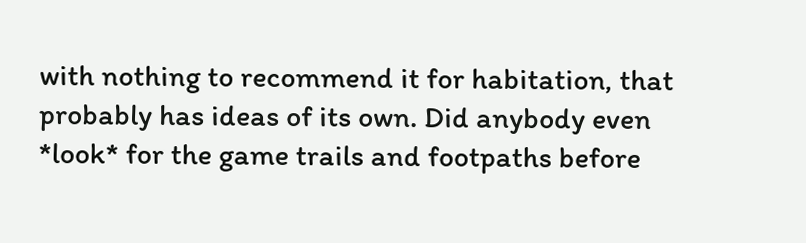with nothing to recommend it for habitation, that probably has ideas of its own. Did anybody even *look* for the game trails and footpaths before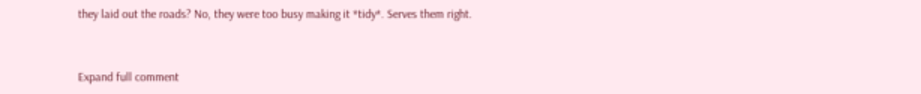they laid out the roads? No, they were too busy making it *tidy*. Serves them right.


Expand full comment